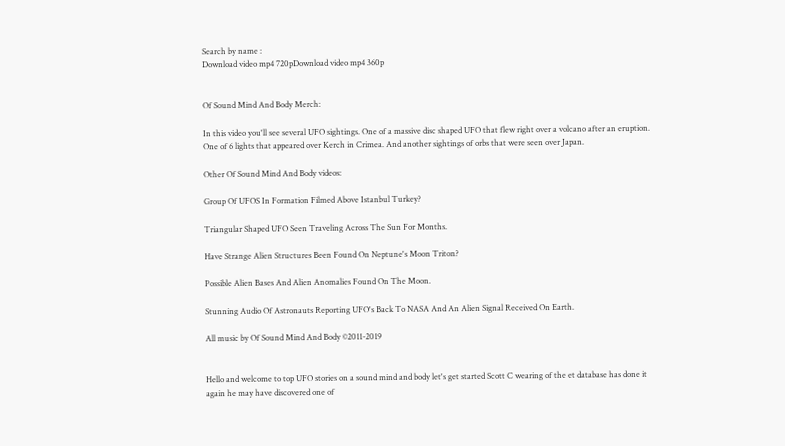Search by name :
Download video mp4 720pDownload video mp4 360p


Of Sound Mind And Body Merch:

In this video you'll see several UFO sightings. One of a massive disc shaped UFO that flew right over a volcano after an eruption. One of 6 lights that appeared over Kerch in Crimea. And another sightings of orbs that were seen over Japan.

Other Of Sound Mind And Body videos:

Group Of UFOS In Formation Filmed Above Istanbul Turkey?

Triangular Shaped UFO Seen Traveling Across The Sun For Months.

Have Strange Alien Structures Been Found On Neptune's Moon Triton?

Possible Alien Bases And Alien Anomalies Found On The Moon.

Stunning Audio Of Astronauts Reporting UFO's Back To NASA And An Alien Signal Received On Earth.

All music by Of Sound Mind And Body ©2011-2019


Hello and welcome to top UFO stories on a sound mind and body let's get started Scott C wearing of the et database has done it again he may have discovered one of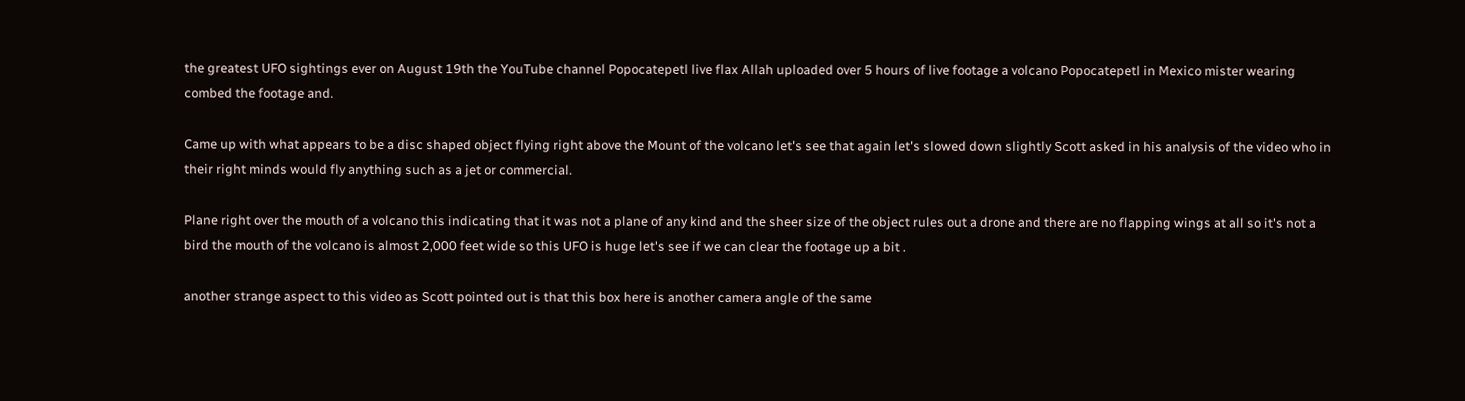the greatest UFO sightings ever on August 19th the YouTube channel Popocatepetl live flax Allah uploaded over 5 hours of live footage a volcano Popocatepetl in Mexico mister wearing combed the footage and.

Came up with what appears to be a disc shaped object flying right above the Mount of the volcano let's see that again let's slowed down slightly Scott asked in his analysis of the video who in their right minds would fly anything such as a jet or commercial.

Plane right over the mouth of a volcano this indicating that it was not a plane of any kind and the sheer size of the object rules out a drone and there are no flapping wings at all so it's not a bird the mouth of the volcano is almost 2,000 feet wide so this UFO is huge let's see if we can clear the footage up a bit .

another strange aspect to this video as Scott pointed out is that this box here is another camera angle of the same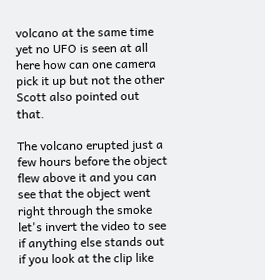volcano at the same time yet no UFO is seen at all here how can one camera pick it up but not the other Scott also pointed out that.

The volcano erupted just a few hours before the object flew above it and you can see that the object went right through the smoke let's invert the video to see if anything else stands out if you look at the clip like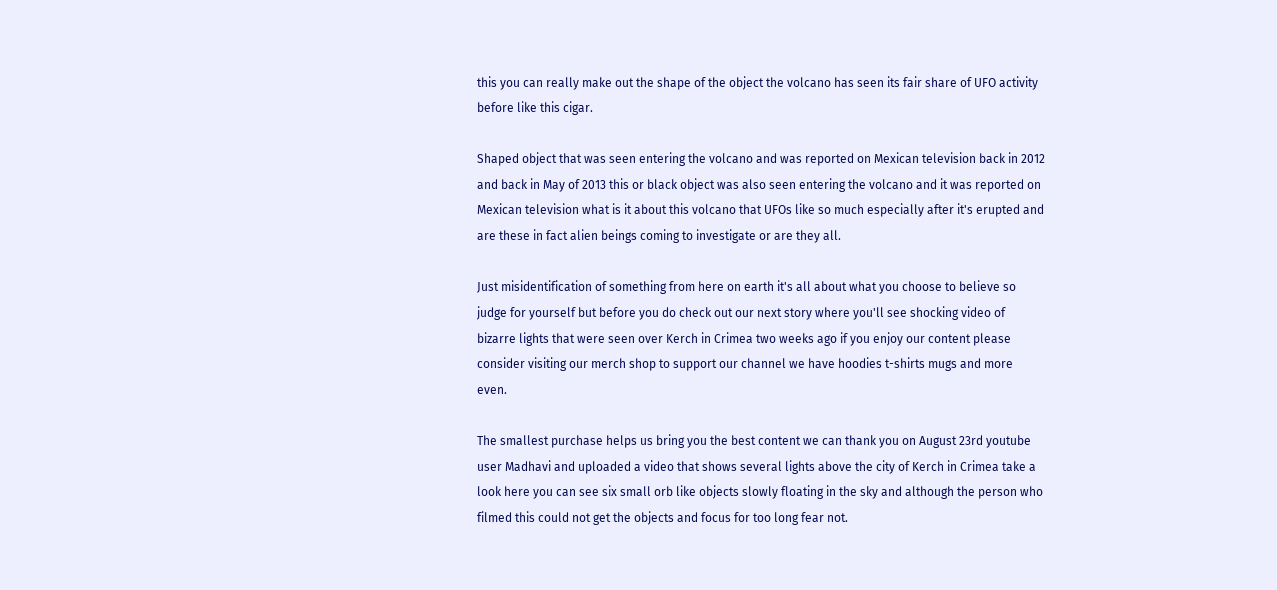this you can really make out the shape of the object the volcano has seen its fair share of UFO activity before like this cigar.

Shaped object that was seen entering the volcano and was reported on Mexican television back in 2012 and back in May of 2013 this or black object was also seen entering the volcano and it was reported on Mexican television what is it about this volcano that UFOs like so much especially after it's erupted and are these in fact alien beings coming to investigate or are they all.

Just misidentification of something from here on earth it's all about what you choose to believe so judge for yourself but before you do check out our next story where you'll see shocking video of bizarre lights that were seen over Kerch in Crimea two weeks ago if you enjoy our content please consider visiting our merch shop to support our channel we have hoodies t-shirts mugs and more even.

The smallest purchase helps us bring you the best content we can thank you on August 23rd youtube user Madhavi and uploaded a video that shows several lights above the city of Kerch in Crimea take a look here you can see six small orb like objects slowly floating in the sky and although the person who filmed this could not get the objects and focus for too long fear not.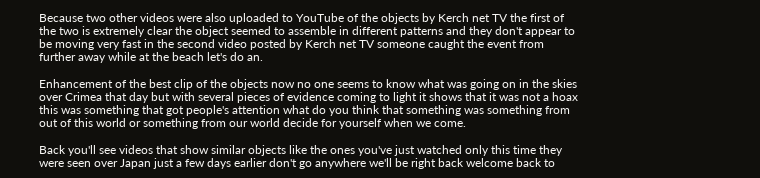Because two other videos were also uploaded to YouTube of the objects by Kerch net TV the first of the two is extremely clear the object seemed to assemble in different patterns and they don't appear to be moving very fast in the second video posted by Kerch net TV someone caught the event from further away while at the beach let's do an.

Enhancement of the best clip of the objects now no one seems to know what was going on in the skies over Crimea that day but with several pieces of evidence coming to light it shows that it was not a hoax this was something that got people's attention what do you think that something was something from out of this world or something from our world decide for yourself when we come.

Back you'll see videos that show similar objects like the ones you've just watched only this time they were seen over Japan just a few days earlier don't go anywhere we'll be right back welcome back to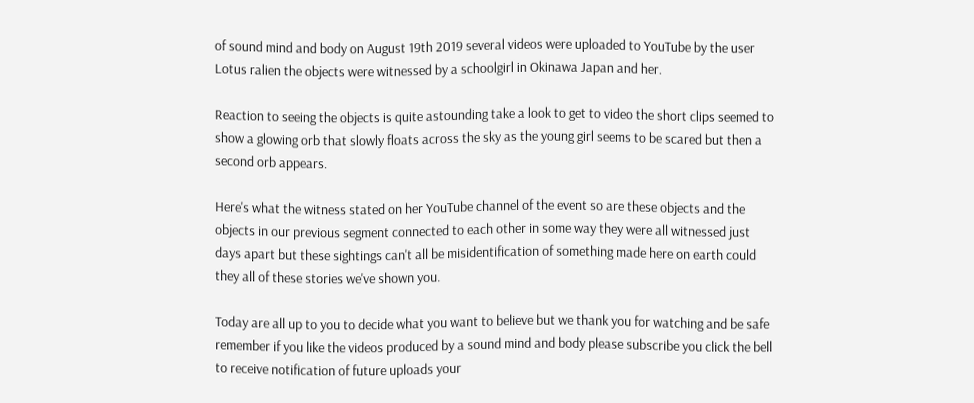of sound mind and body on August 19th 2019 several videos were uploaded to YouTube by the user Lotus ralien the objects were witnessed by a schoolgirl in Okinawa Japan and her.

Reaction to seeing the objects is quite astounding take a look to get to video the short clips seemed to show a glowing orb that slowly floats across the sky as the young girl seems to be scared but then a second orb appears.

Here's what the witness stated on her YouTube channel of the event so are these objects and the objects in our previous segment connected to each other in some way they were all witnessed just days apart but these sightings can't all be misidentification of something made here on earth could they all of these stories we've shown you.

Today are all up to you to decide what you want to believe but we thank you for watching and be safe remember if you like the videos produced by a sound mind and body please subscribe you click the bell to receive notification of future uploads your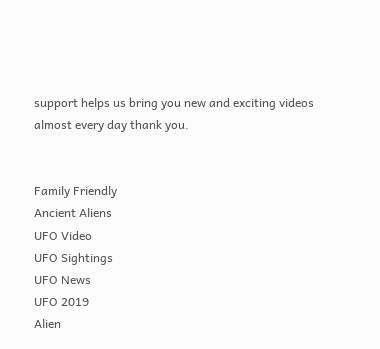support helps us bring you new and exciting videos almost every day thank you.


Family Friendly
Ancient Aliens
UFO Video
UFO Sightings
UFO News
UFO 2019
Alien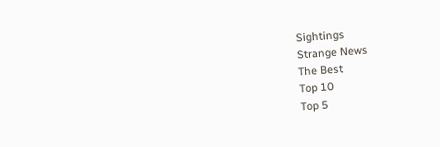Sightings
Strange News
The Best
Top 10
Top 5